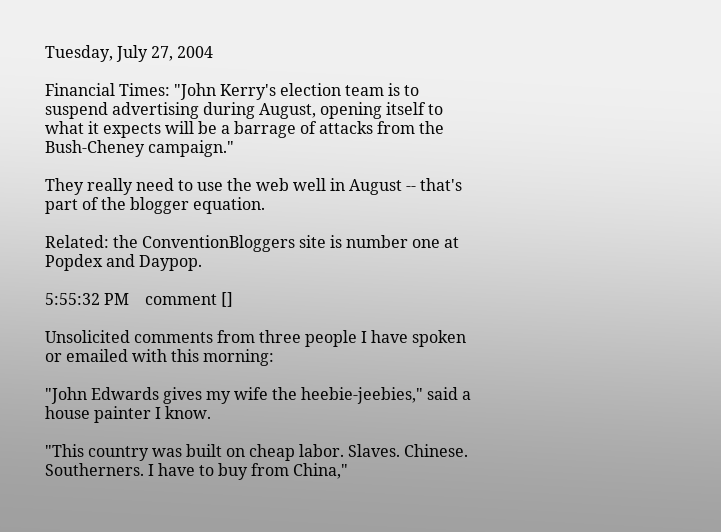Tuesday, July 27, 2004

Financial Times: "John Kerry's election team is to suspend advertising during August, opening itself to what it expects will be a barrage of attacks from the Bush-Cheney campaign."

They really need to use the web well in August -- that's part of the blogger equation.

Related: the ConventionBloggers site is number one at Popdex and Daypop.

5:55:32 PM    comment []

Unsolicited comments from three people I have spoken or emailed with this morning:

"John Edwards gives my wife the heebie-jeebies," said a house painter I know.

"This country was built on cheap labor. Slaves. Chinese. Southerners. I have to buy from China,"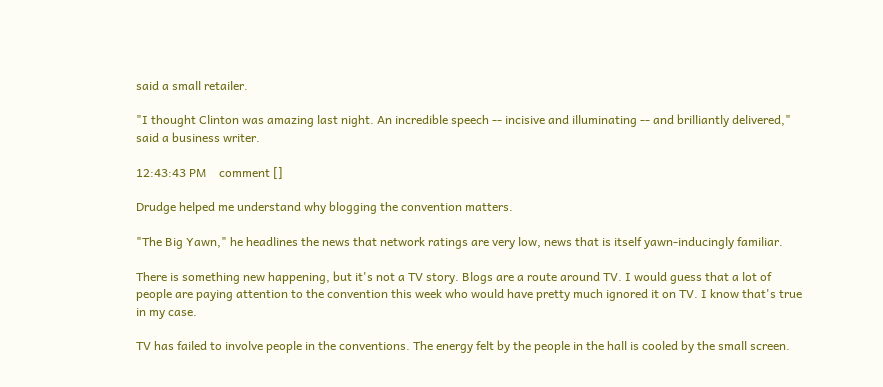said a small retailer.

"I thought Clinton was amazing last night. An incredible speech -- incisive and illuminating -- and brilliantly delivered," said a business writer.

12:43:43 PM    comment []

Drudge helped me understand why blogging the convention matters.

"The Big Yawn," he headlines the news that network ratings are very low, news that is itself yawn-inducingly familiar.

There is something new happening, but it's not a TV story. Blogs are a route around TV. I would guess that a lot of people are paying attention to the convention this week who would have pretty much ignored it on TV. I know that's true in my case.

TV has failed to involve people in the conventions. The energy felt by the people in the hall is cooled by the small screen.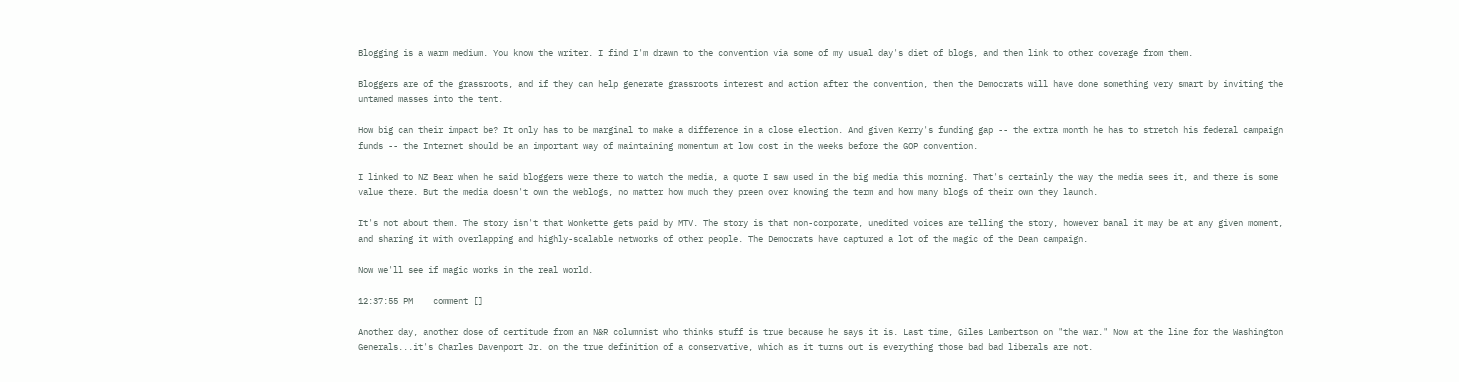Blogging is a warm medium. You know the writer. I find I'm drawn to the convention via some of my usual day's diet of blogs, and then link to other coverage from them.

Bloggers are of the grassroots, and if they can help generate grassroots interest and action after the convention, then the Democrats will have done something very smart by inviting the untamed masses into the tent.

How big can their impact be? It only has to be marginal to make a difference in a close election. And given Kerry's funding gap -- the extra month he has to stretch his federal campaign funds -- the Internet should be an important way of maintaining momentum at low cost in the weeks before the GOP convention.

I linked to NZ Bear when he said bloggers were there to watch the media, a quote I saw used in the big media this morning. That's certainly the way the media sees it, and there is some value there. But the media doesn't own the weblogs, no matter how much they preen over knowing the term and how many blogs of their own they launch.

It's not about them. The story isn't that Wonkette gets paid by MTV. The story is that non-corporate, unedited voices are telling the story, however banal it may be at any given moment, and sharing it with overlapping and highly-scalable networks of other people. The Democrats have captured a lot of the magic of the Dean campaign.

Now we'll see if magic works in the real world.

12:37:55 PM    comment []

Another day, another dose of certitude from an N&R columnist who thinks stuff is true because he says it is. Last time, Giles Lambertson on "the war." Now at the line for the Washington Generals...it's Charles Davenport Jr. on the true definition of a conservative, which as it turns out is everything those bad bad liberals are not.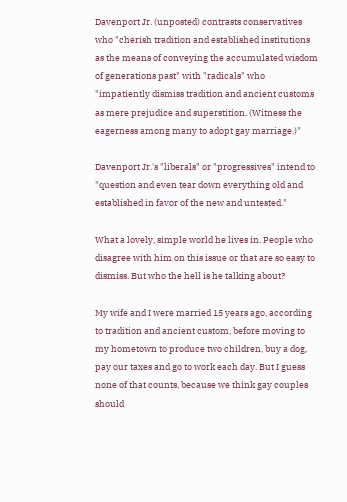Davenport Jr. (unposted) contrasts conservatives who "cherish tradition and established institutions as the means of conveying the accumulated wisdom of generations past" with "radicals" who "impatiently dismiss tradition and ancient customs as mere prejudice and superstition. (Witness the eagerness among many to adopt gay marriage.)"

Davenport Jr.'s "liberals" or "progressives" intend to "question and even tear down everything old and established in favor of the new and untested."

What a lovely, simple world he lives in. People who disagree with him on this issue or that are so easy to dismiss. But who the hell is he talking about?

My wife and I were married 15 years ago, according to tradition and ancient custom, before moving to my hometown to produce two children, buy a dog, pay our taxes and go to work each day. But I guess none of that counts, because we think gay couples should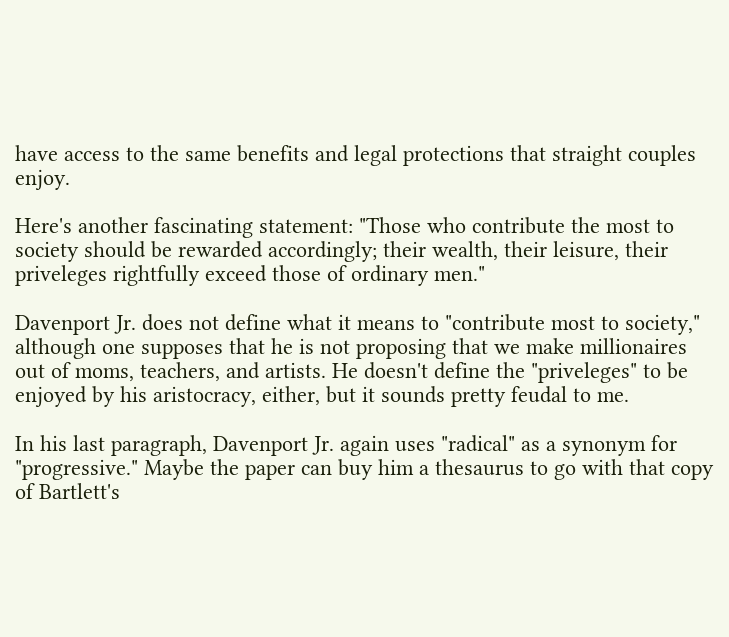have access to the same benefits and legal protections that straight couples enjoy.

Here's another fascinating statement: "Those who contribute the most to society should be rewarded accordingly; their wealth, their leisure, their priveleges rightfully exceed those of ordinary men."

Davenport Jr. does not define what it means to "contribute most to society," although one supposes that he is not proposing that we make millionaires out of moms, teachers, and artists. He doesn't define the "priveleges" to be enjoyed by his aristocracy, either, but it sounds pretty feudal to me.

In his last paragraph, Davenport Jr. again uses "radical" as a synonym for "progressive." Maybe the paper can buy him a thesaurus to go with that copy of Bartlett's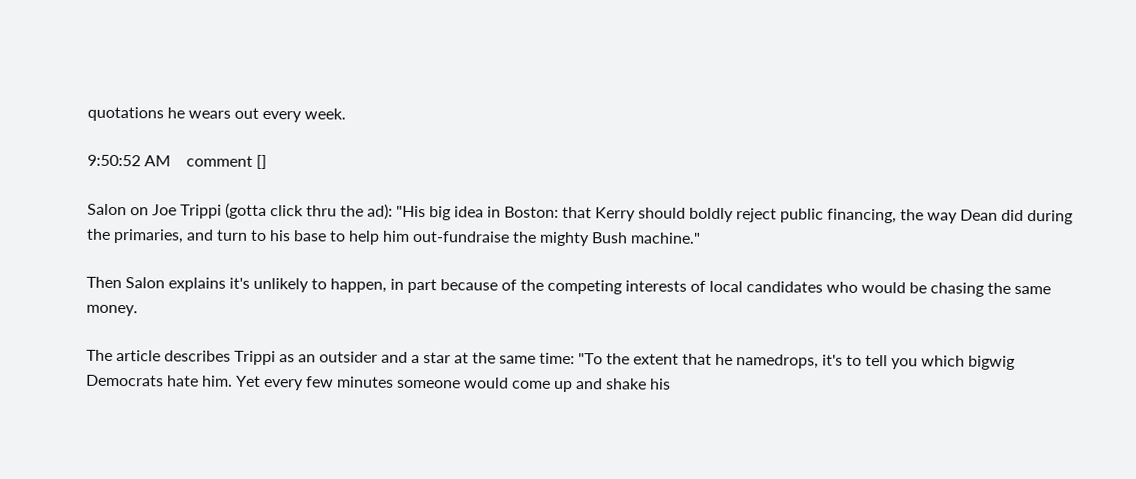quotations he wears out every week.

9:50:52 AM    comment []

Salon on Joe Trippi (gotta click thru the ad): "His big idea in Boston: that Kerry should boldly reject public financing, the way Dean did during the primaries, and turn to his base to help him out-fundraise the mighty Bush machine."

Then Salon explains it's unlikely to happen, in part because of the competing interests of local candidates who would be chasing the same money.

The article describes Trippi as an outsider and a star at the same time: "To the extent that he namedrops, it's to tell you which bigwig Democrats hate him. Yet every few minutes someone would come up and shake his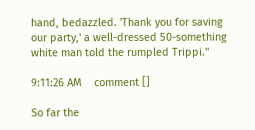hand, bedazzled. 'Thank you for saving our party,' a well-dressed 50-something white man told the rumpled Trippi."

9:11:26 AM    comment []

So far the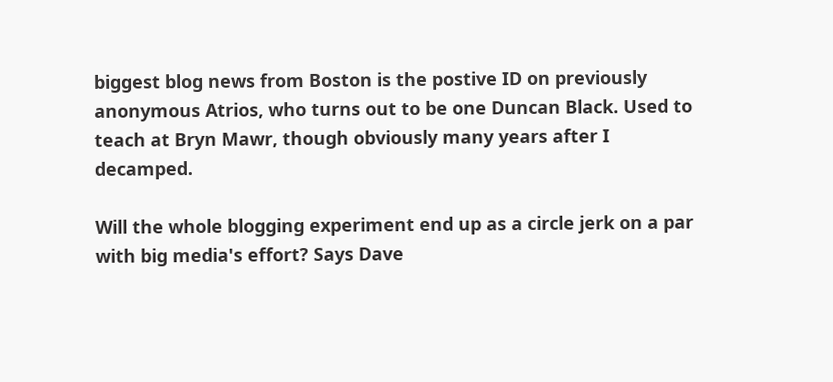biggest blog news from Boston is the postive ID on previously anonymous Atrios, who turns out to be one Duncan Black. Used to teach at Bryn Mawr, though obviously many years after I decamped.

Will the whole blogging experiment end up as a circle jerk on a par with big media's effort? Says Dave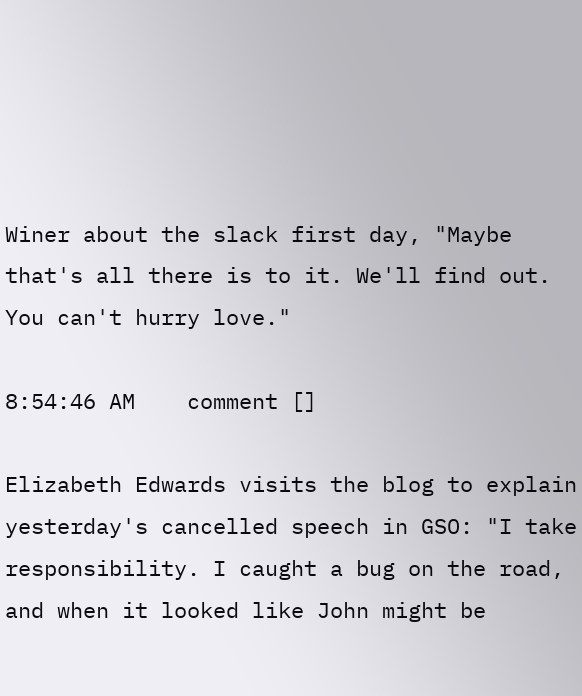Winer about the slack first day, "Maybe that's all there is to it. We'll find out. You can't hurry love."

8:54:46 AM    comment []

Elizabeth Edwards visits the blog to explain yesterday's cancelled speech in GSO: "I take responsibility. I caught a bug on the road, and when it looked like John might be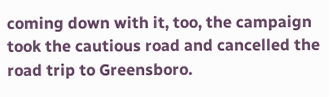coming down with it, too, the campaign took the cautious road and cancelled the road trip to Greensboro.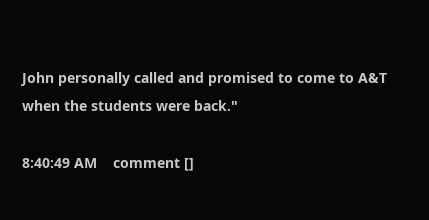John personally called and promised to come to A&T when the students were back."

8:40:49 AM    comment []